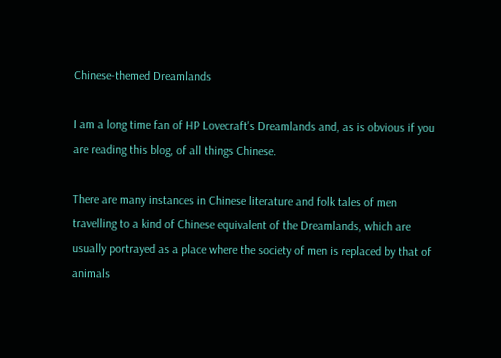Chinese-themed Dreamlands

I am a long time fan of HP Lovecraft's Dreamlands and, as is obvious if you are reading this blog, of all things Chinese.

There are many instances in Chinese literature and folk tales of men travelling to a kind of Chinese equivalent of the Dreamlands, which are usually portrayed as a place where the society of men is replaced by that of animals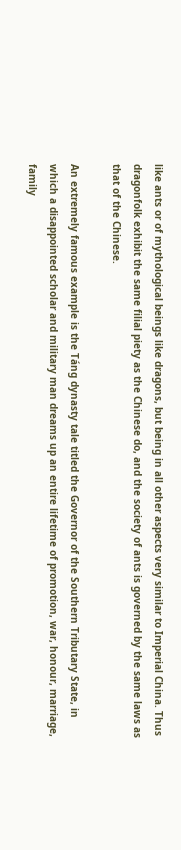like ants or of mythological beings like dragons, but being in all other aspects very similar to Imperial China. Thus dragonfolk exhibit the same filial piety as the Chinese do, and the society of ants is governed by the same laws as that of the Chinese.

An extremely famous example is the Táng dynasty tale titled the Governor of the Southern Tributary State, in which a disappointed scholar and military man dreams up an entire lifetime of promotion, war, honour, marriage, family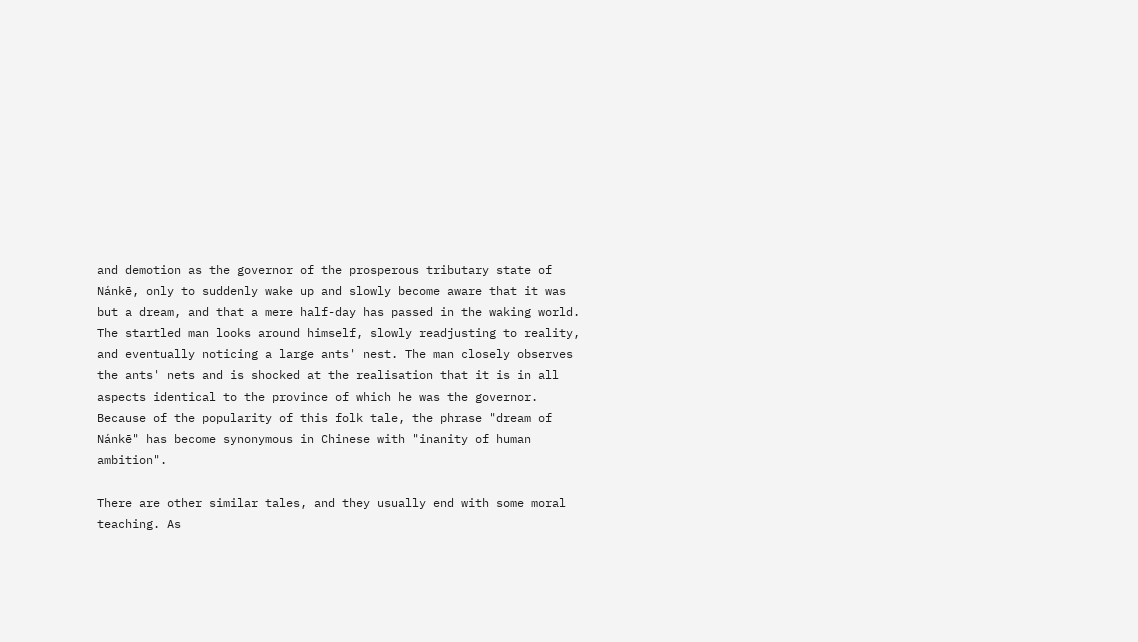and demotion as the governor of the prosperous tributary state of Nánkē, only to suddenly wake up and slowly become aware that it was but a dream, and that a mere half-day has passed in the waking world. The startled man looks around himself, slowly readjusting to reality, and eventually noticing a large ants' nest. The man closely observes the ants' nets and is shocked at the realisation that it is in all aspects identical to the province of which he was the governor. Because of the popularity of this folk tale, the phrase "dream of Nánkē" has become synonymous in Chinese with "inanity of human ambition".

There are other similar tales, and they usually end with some moral teaching. As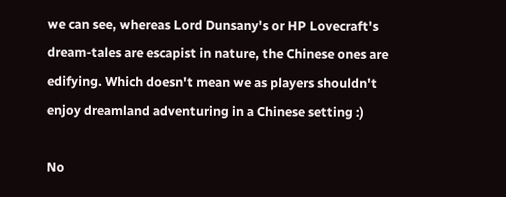we can see, whereas Lord Dunsany's or HP Lovecraft's dream-tales are escapist in nature, the Chinese ones are edifying. Which doesn't mean we as players shouldn't enjoy dreamland adventuring in a Chinese setting :)

No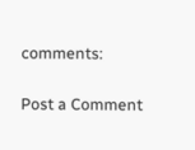comments:

Post a Comment